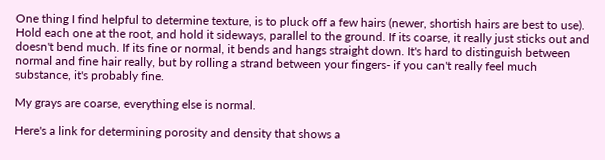One thing I find helpful to determine texture, is to pluck off a few hairs (newer, shortish hairs are best to use). Hold each one at the root, and hold it sideways, parallel to the ground. If its coarse, it really just sticks out and doesn't bend much. If its fine or normal, it bends and hangs straight down. It's hard to distinguish between normal and fine hair really, but by rolling a strand between your fingers- if you can't really feel much substance, it's probably fine.

My grays are coarse, everything else is normal.

Here's a link for determining porosity and density that shows a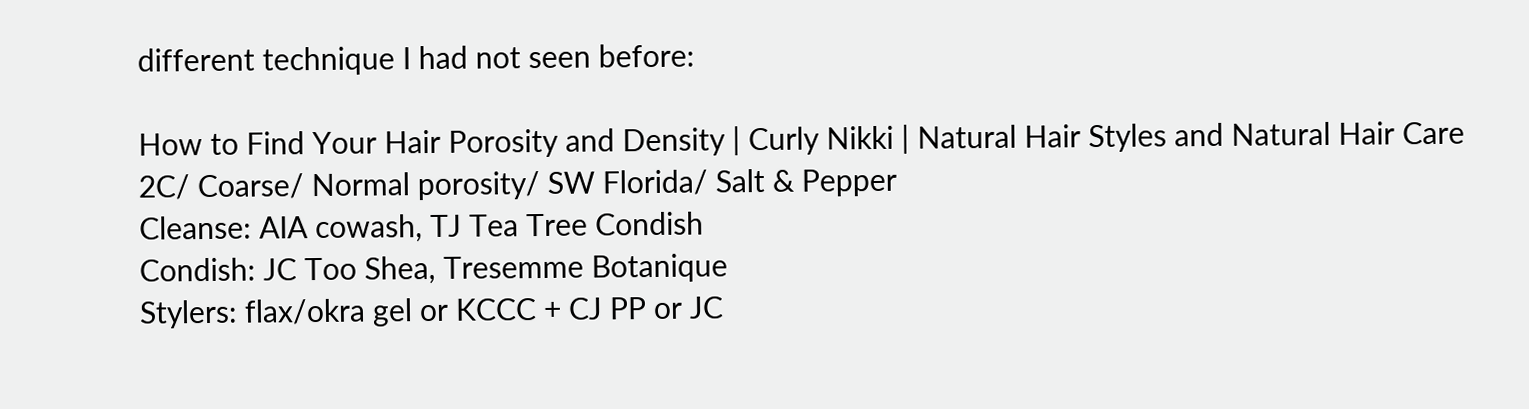different technique I had not seen before:

How to Find Your Hair Porosity and Density | Curly Nikki | Natural Hair Styles and Natural Hair Care
2C/ Coarse/ Normal porosity/ SW Florida/ Salt & Pepper
Cleanse: AIA cowash, TJ Tea Tree Condish
Condish: JC Too Shea, Tresemme Botanique
Stylers: flax/okra gel or KCCC + CJ PP or JC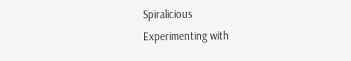Spiralicious
Experimenting with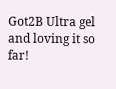Got2B Ultra gel and loving it so far!